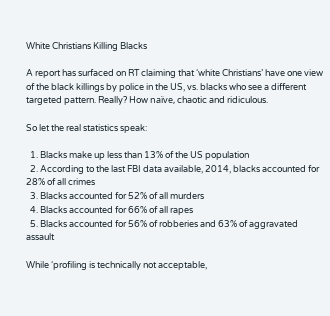White Christians Killing Blacks

A report has surfaced on RT claiming that ‘white Christians’ have one view of the black killings by police in the US, vs. blacks who see a different targeted pattern. Really? How naïve, chaotic and ridiculous.

So let the real statistics speak:

  1. Blacks make up less than 13% of the US population
  2. According to the last FBI data available, 2014, blacks accounted for 28% of all crimes
  3. Blacks accounted for 52% of all murders
  4. Blacks accounted for 66% of all rapes
  5. Blacks accounted for 56% of robberies and 63% of aggravated assault

While ‘profiling is technically not acceptable,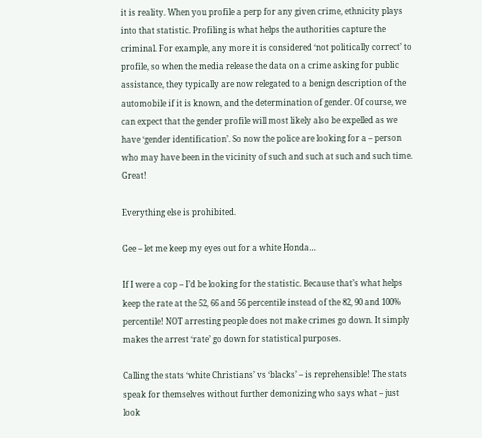it is reality. When you profile a perp for any given crime, ethnicity plays into that statistic. Profiling is what helps the authorities capture the criminal. For example, any more it is considered ‘not politically correct’ to profile, so when the media release the data on a crime asking for public assistance, they typically are now relegated to a benign description of the automobile if it is known, and the determination of gender. Of course, we can expect that the gender profile will most likely also be expelled as we have ‘gender identification’. So now the police are looking for a – person who may have been in the vicinity of such and such at such and such time. Great!

Everything else is prohibited.

Gee – let me keep my eyes out for a white Honda…

If I were a cop – I’d be looking for the statistic. Because that’s what helps keep the rate at the 52, 66 and 56 percentile instead of the 82, 90 and 100% percentile! NOT arresting people does not make crimes go down. It simply makes the arrest ‘rate’ go down for statistical purposes.

Calling the stats ‘white Christians’ vs ‘blacks’ – is reprehensible! The stats speak for themselves without further demonizing who says what – just look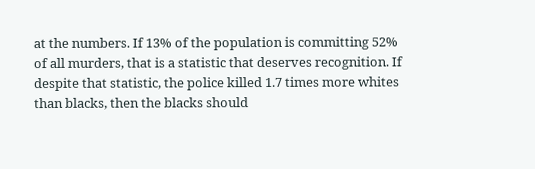at the numbers. If 13% of the population is committing 52% of all murders, that is a statistic that deserves recognition. If despite that statistic, the police killed 1.7 times more whites than blacks, then the blacks should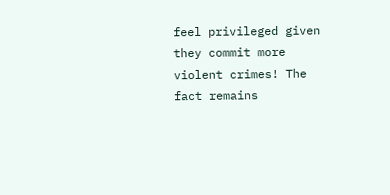feel privileged given they commit more violent crimes! The fact remains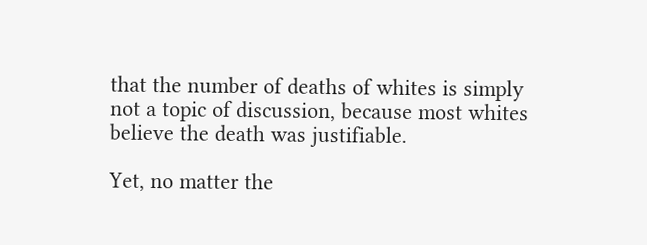that the number of deaths of whites is simply not a topic of discussion, because most whites believe the death was justifiable.

Yet, no matter the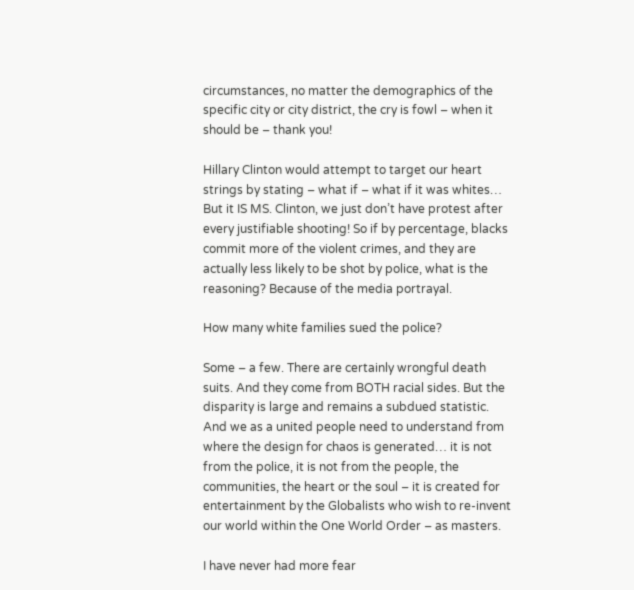circumstances, no matter the demographics of the specific city or city district, the cry is fowl – when it should be – thank you!

Hillary Clinton would attempt to target our heart strings by stating – what if – what if it was whites… But it IS MS. Clinton, we just don’t have protest after every justifiable shooting! So if by percentage, blacks commit more of the violent crimes, and they are actually less likely to be shot by police, what is the reasoning? Because of the media portrayal.

How many white families sued the police?

Some – a few. There are certainly wrongful death suits. And they come from BOTH racial sides. But the disparity is large and remains a subdued statistic. And we as a united people need to understand from where the design for chaos is generated… it is not from the police, it is not from the people, the communities, the heart or the soul – it is created for entertainment by the Globalists who wish to re-invent our world within the One World Order – as masters.

I have never had more fear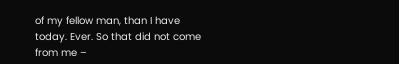of my fellow man, than I have today. Ever. So that did not come from me –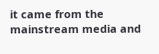it came from the mainstream media and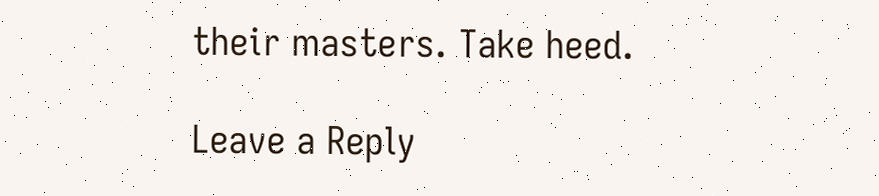their masters. Take heed.

Leave a Reply